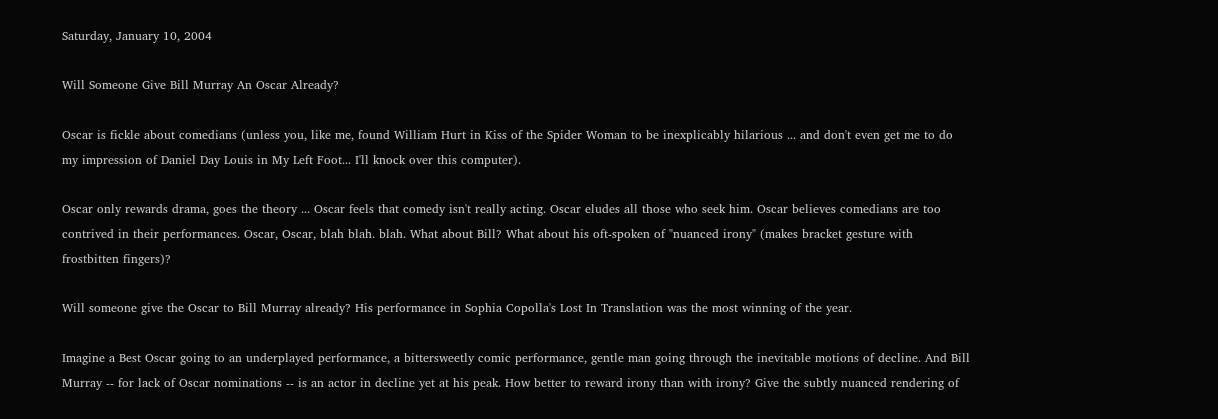Saturday, January 10, 2004

Will Someone Give Bill Murray An Oscar Already?

Oscar is fickle about comedians (unless you, like me, found William Hurt in Kiss of the Spider Woman to be inexplicably hilarious ... and don't even get me to do my impression of Daniel Day Louis in My Left Foot... I'll knock over this computer).

Oscar only rewards drama, goes the theory ... Oscar feels that comedy isn't really acting. Oscar eludes all those who seek him. Oscar believes comedians are too contrived in their performances. Oscar, Oscar, blah blah. blah. What about Bill? What about his oft-spoken of "nuanced irony" (makes bracket gesture with frostbitten fingers)?

Will someone give the Oscar to Bill Murray already? His performance in Sophia Copolla's Lost In Translation was the most winning of the year.

Imagine a Best Oscar going to an underplayed performance, a bittersweetly comic performance, gentle man going through the inevitable motions of decline. And Bill Murray -- for lack of Oscar nominations -- is an actor in decline yet at his peak. How better to reward irony than with irony? Give the subtly nuanced rendering of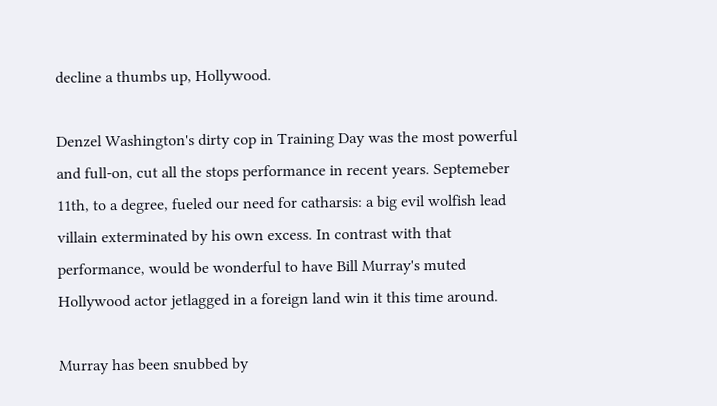decline a thumbs up, Hollywood.

Denzel Washington's dirty cop in Training Day was the most powerful and full-on, cut all the stops performance in recent years. Septemeber 11th, to a degree, fueled our need for catharsis: a big evil wolfish lead villain exterminated by his own excess. In contrast with that performance, would be wonderful to have Bill Murray's muted Hollywood actor jetlagged in a foreign land win it this time around.

Murray has been snubbed by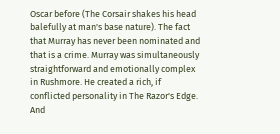Oscar before (The Corsair shakes his head balefully at man's base nature). The fact that Murray has never been nominated and that is a crime. Murray was simultaneously straightforward and emotionally complex in Rushmore. He created a rich, if conflicted personality in The Razor's Edge. And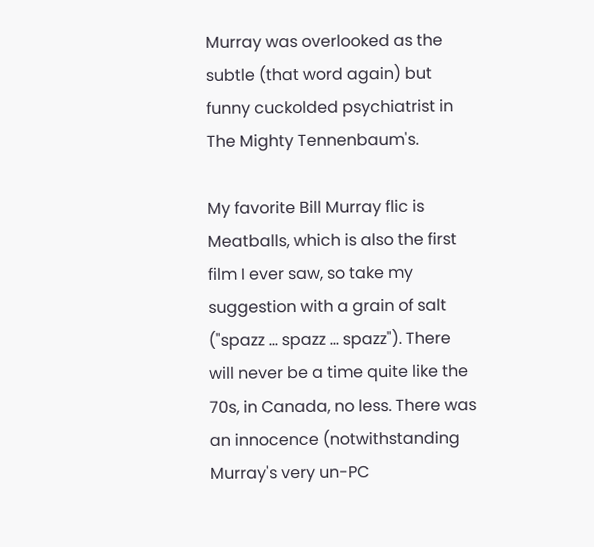Murray was overlooked as the subtle (that word again) but funny cuckolded psychiatrist in The Mighty Tennenbaum's.

My favorite Bill Murray flic is Meatballs, which is also the first film I ever saw, so take my suggestion with a grain of salt ("spazz ... spazz ... spazz"). There will never be a time quite like the 70s, in Canada, no less. There was an innocence (notwithstanding Murray's very un-PC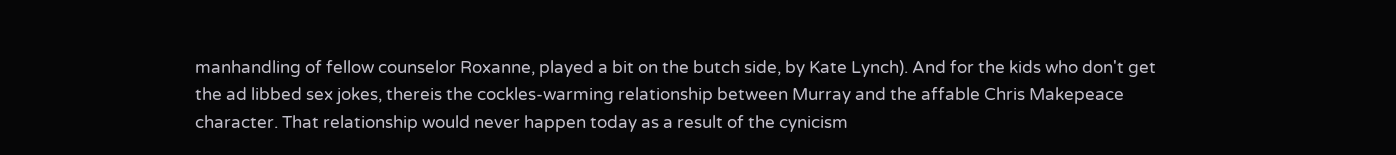manhandling of fellow counselor Roxanne, played a bit on the butch side, by Kate Lynch). And for the kids who don't get the ad libbed sex jokes, thereis the cockles-warming relationship between Murray and the affable Chris Makepeace character. That relationship would never happen today as a result of the cynicism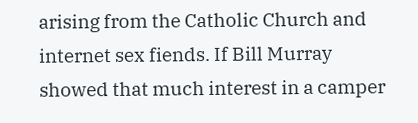arising from the Catholic Church and internet sex fiends. If Bill Murray showed that much interest in a camper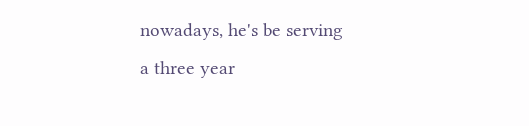nowadays, he's be serving a three year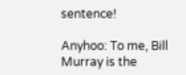sentence!

Anyhoo: To me, Bill Murray is the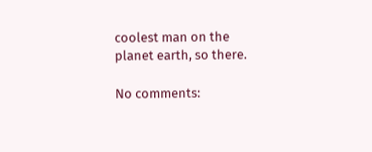coolest man on the planet earth, so there.

No comments: